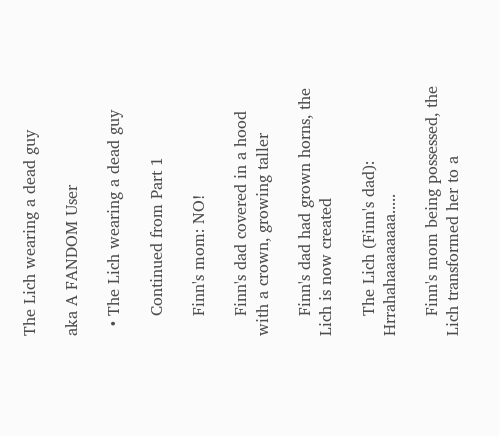The Lich wearing a dead guy

aka A FANDOM User

  • The Lich wearing a dead guy

    Continued from Part 1

    Finn's mom: NO!

    Finn's dad covered in a hood with a crown, growing taller

    Finn's dad had grown horns, the Lich is now created

    The Lich (Finn's dad): Hrrahahaaaaaaaa.....

    Finn's mom being possessed, the Lich transformed her to a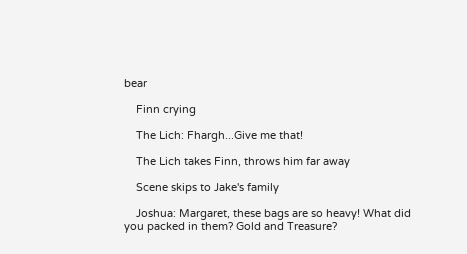bear

    Finn crying

    The Lich: Fhargh...Give me that!

    The Lich takes Finn, throws him far away

    Scene skips to Jake's family

    Joshua: Margaret, these bags are so heavy! What did you packed in them? Gold and Treasure?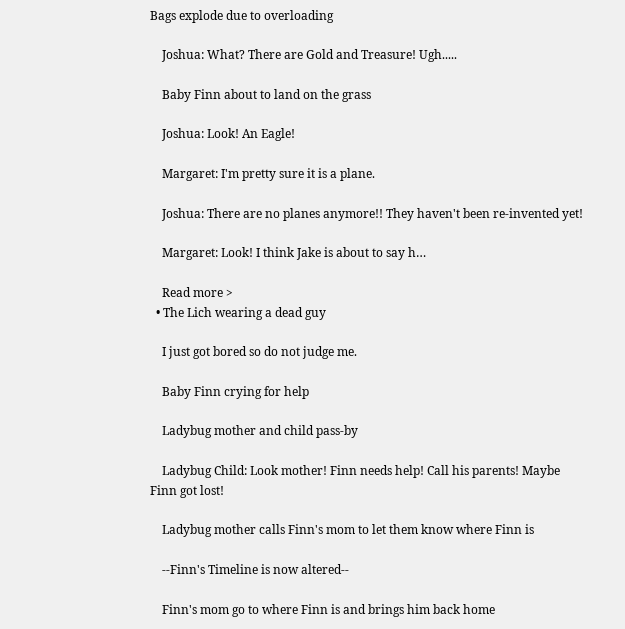Bags explode due to overloading

    Joshua: What? There are Gold and Treasure! Ugh.....

    Baby Finn about to land on the grass

    Joshua: Look! An Eagle!

    Margaret: I'm pretty sure it is a plane.

    Joshua: There are no planes anymore!! They haven't been re-invented yet!

    Margaret: Look! I think Jake is about to say h…

    Read more >
  • The Lich wearing a dead guy

    I just got bored so do not judge me.

    Baby Finn crying for help

    Ladybug mother and child pass-by

    Ladybug Child: Look mother! Finn needs help! Call his parents! Maybe Finn got lost!

    Ladybug mother calls Finn's mom to let them know where Finn is

    --Finn's Timeline is now altered--

    Finn's mom go to where Finn is and brings him back home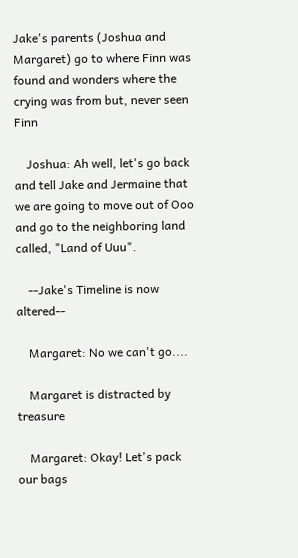Jake's parents (Joshua and Margaret) go to where Finn was found and wonders where the crying was from but, never seen Finn

    Joshua: Ah well, let's go back and tell Jake and Jermaine that we are going to move out of Ooo and go to the neighboring land called, "Land of Uuu".

    --Jake's Timeline is now altered--

    Margaret: No we can't go....

    Margaret is distracted by treasure

    Margaret: Okay! Let's pack our bags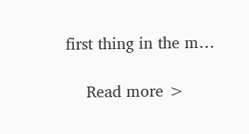first thing in the m…

    Read more >